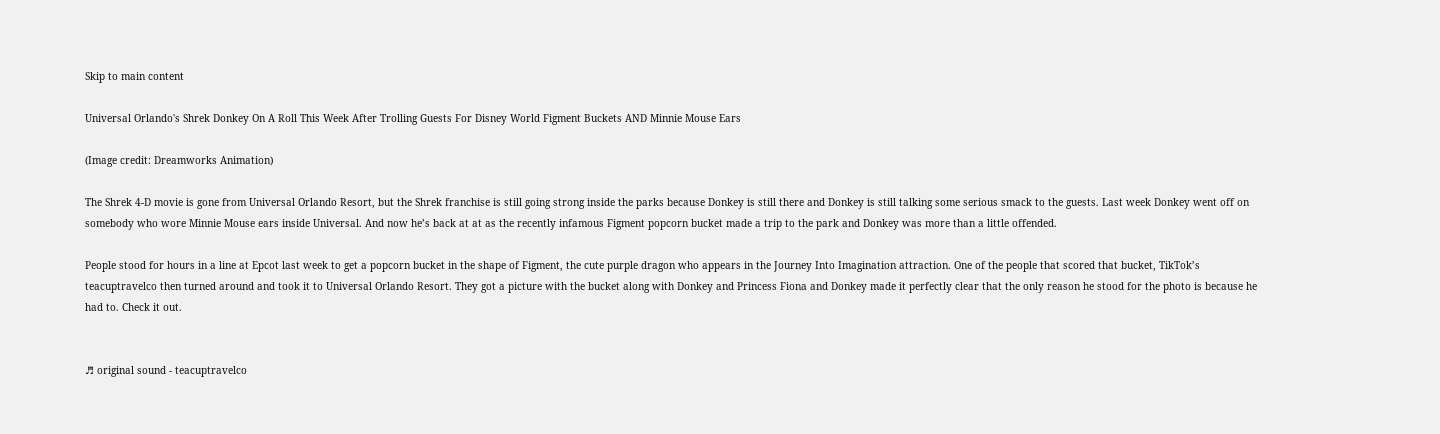Skip to main content

Universal Orlando's Shrek Donkey On A Roll This Week After Trolling Guests For Disney World Figment Buckets AND Minnie Mouse Ears

(Image credit: Dreamworks Animation)

The Shrek 4-D movie is gone from Universal Orlando Resort, but the Shrek franchise is still going strong inside the parks because Donkey is still there and Donkey is still talking some serious smack to the guests. Last week Donkey went off on somebody who wore Minnie Mouse ears inside Universal. And now he’s back at at as the recently infamous Figment popcorn bucket made a trip to the park and Donkey was more than a little offended.

People stood for hours in a line at Epcot last week to get a popcorn bucket in the shape of Figment, the cute purple dragon who appears in the Journey Into Imagination attraction. One of the people that scored that bucket, TikTok’s teacuptravelco then turned around and took it to Universal Orlando Resort. They got a picture with the bucket along with Donkey and Princess Fiona and Donkey made it perfectly clear that the only reason he stood for the photo is because he had to. Check it out.


♬ original sound - teacuptravelco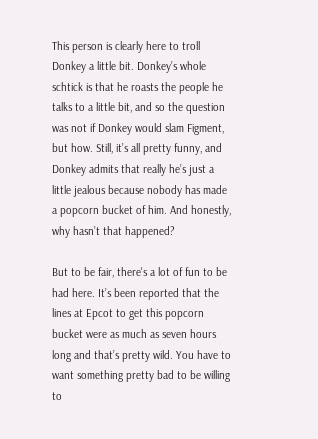This person is clearly here to troll Donkey a little bit. Donkey’s whole schtick is that he roasts the people he talks to a little bit, and so the question was not if Donkey would slam Figment, but how. Still, it’s all pretty funny, and Donkey admits that really he’s just a little jealous because nobody has made a popcorn bucket of him. And honestly, why hasn’t that happened?

But to be fair, there's a lot of fun to be had here. It’s been reported that the lines at Epcot to get this popcorn bucket were as much as seven hours long and that’s pretty wild. You have to want something pretty bad to be willing to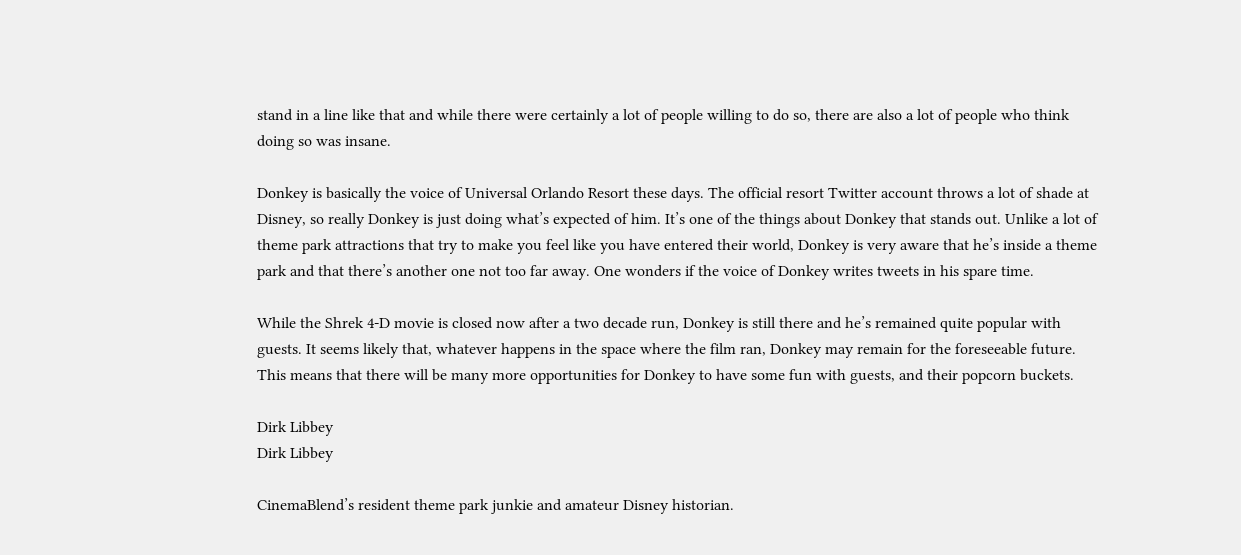stand in a line like that and while there were certainly a lot of people willing to do so, there are also a lot of people who think doing so was insane.

Donkey is basically the voice of Universal Orlando Resort these days. The official resort Twitter account throws a lot of shade at Disney, so really Donkey is just doing what’s expected of him. It’s one of the things about Donkey that stands out. Unlike a lot of theme park attractions that try to make you feel like you have entered their world, Donkey is very aware that he’s inside a theme park and that there’s another one not too far away. One wonders if the voice of Donkey writes tweets in his spare time.

While the Shrek 4-D movie is closed now after a two decade run, Donkey is still there and he’s remained quite popular with guests. It seems likely that, whatever happens in the space where the film ran, Donkey may remain for the foreseeable future. This means that there will be many more opportunities for Donkey to have some fun with guests, and their popcorn buckets.

Dirk Libbey
Dirk Libbey

CinemaBlend’s resident theme park junkie and amateur Disney historian.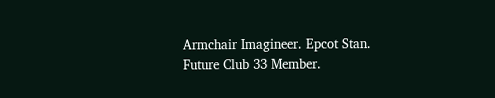Armchair Imagineer. Epcot Stan. Future Club 33 Member.